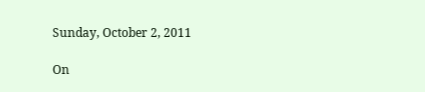Sunday, October 2, 2011

On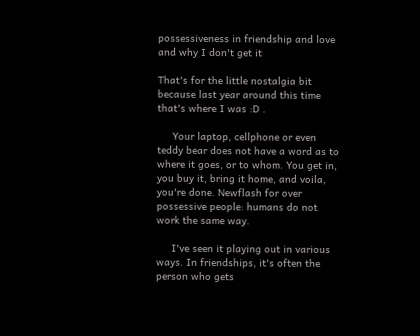possessiveness in friendship and love and why I don't get it

That's for the little nostalgia bit because last year around this time that's where I was :D .

     Your laptop, cellphone or even teddy bear does not have a word as to where it goes, or to whom. You get in, you buy it, bring it home, and voila, you're done. Newflash for over possessive people: humans do not work the same way.

     I've seen it playing out in various ways. In friendships, it's often the person who gets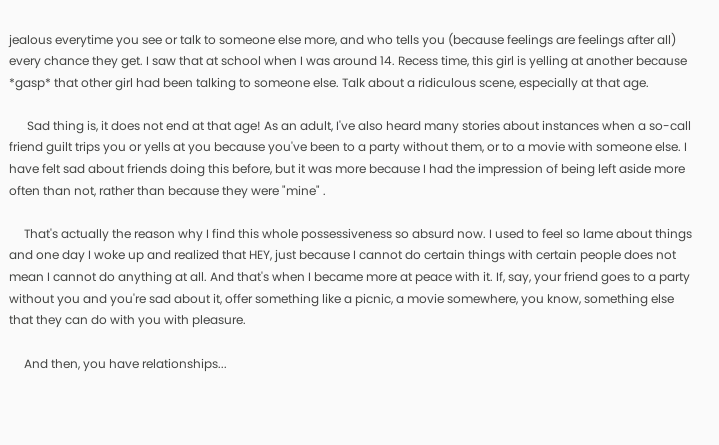jealous everytime you see or talk to someone else more, and who tells you (because feelings are feelings after all) every chance they get. I saw that at school when I was around 14. Recess time, this girl is yelling at another because *gasp* that other girl had been talking to someone else. Talk about a ridiculous scene, especially at that age.

      Sad thing is, it does not end at that age! As an adult, I've also heard many stories about instances when a so-call friend guilt trips you or yells at you because you've been to a party without them, or to a movie with someone else. I have felt sad about friends doing this before, but it was more because I had the impression of being left aside more often than not, rather than because they were "mine" .

     That's actually the reason why I find this whole possessiveness so absurd now. I used to feel so lame about things and one day I woke up and realized that HEY, just because I cannot do certain things with certain people does not mean I cannot do anything at all. And that's when I became more at peace with it. If, say, your friend goes to a party without you and you're sad about it, offer something like a picnic, a movie somewhere, you know, something else that they can do with you with pleasure.

     And then, you have relationships...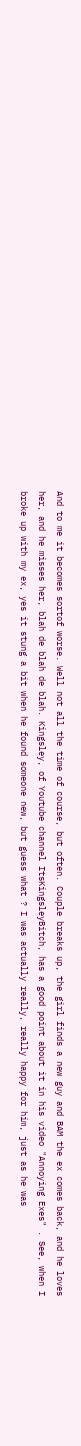And to me it becomes sortof worse. Well not all the time of course, but often. Couple breaks up, the girl finds a new guy and BAM the ex comes back, and he loves her, and he misses her, blah de blah de blah. Kingsley, of Youtube channel ItsKingsleyBitch, has a good point about it in his video "Annoying Exes" . See, when I broke up with my ex, yes it stung a bit when he found someone new, but guess what ? I was actually really, really happy for him, just as he was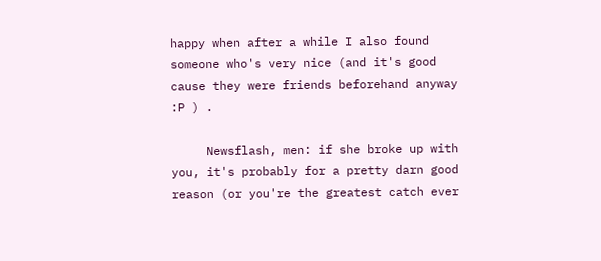happy when after a while I also found someone who's very nice (and it's good cause they were friends beforehand anyway :P ) .

     Newsflash, men: if she broke up with you, it's probably for a pretty darn good reason (or you're the greatest catch ever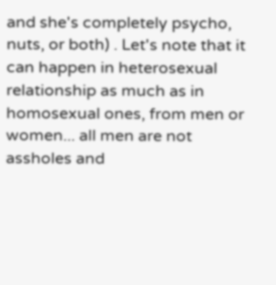and she's completely psycho, nuts, or both) . Let's note that it can happen in heterosexual relationship as much as in homosexual ones, from men or women... all men are not assholes and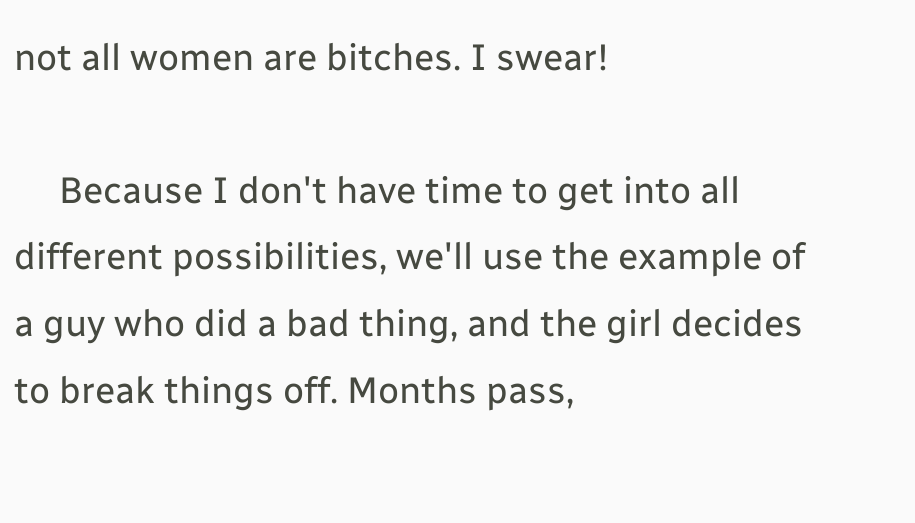not all women are bitches. I swear!

     Because I don't have time to get into all different possibilities, we'll use the example of a guy who did a bad thing, and the girl decides to break things off. Months pass,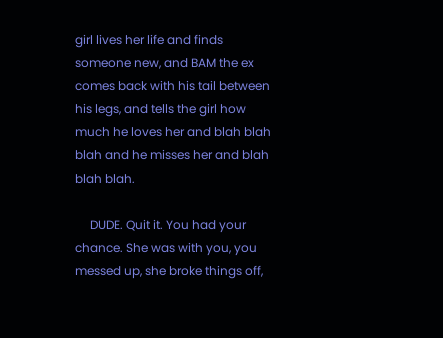girl lives her life and finds someone new, and BAM the ex comes back with his tail between his legs, and tells the girl how much he loves her and blah blah blah and he misses her and blah blah blah.

     DUDE. Quit it. You had your chance. She was with you, you messed up, she broke things off,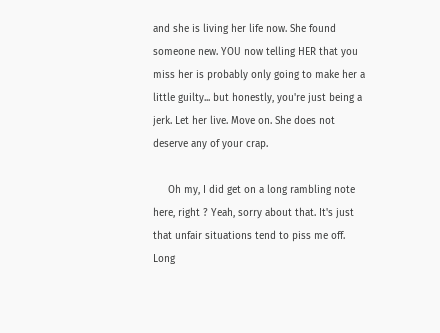and she is living her life now. She found someone new. YOU now telling HER that you miss her is probably only going to make her a little guilty... but honestly, you're just being a jerk. Let her live. Move on. She does not deserve any of your crap.

     Oh my, I did get on a long rambling note here, right ? Yeah, sorry about that. It's just that unfair situations tend to piss me off. Long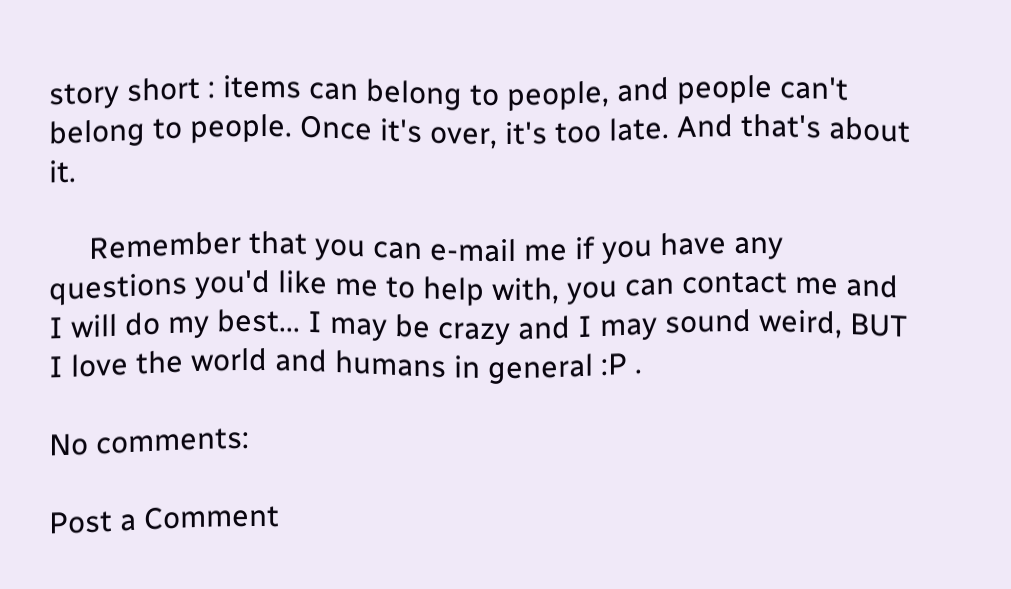story short : items can belong to people, and people can't belong to people. Once it's over, it's too late. And that's about it.

     Remember that you can e-mail me if you have any questions you'd like me to help with, you can contact me and I will do my best... I may be crazy and I may sound weird, BUT I love the world and humans in general :P .

No comments:

Post a Comment